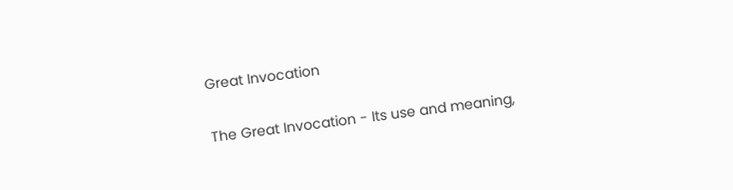Great Invocation

The Great Invocation - Its use and meaning,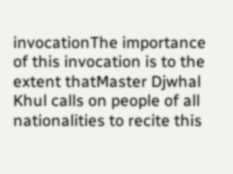invocationThe importance of this invocation is to the extent thatMaster Djwhal Khul calls on people of all nationalities to recite this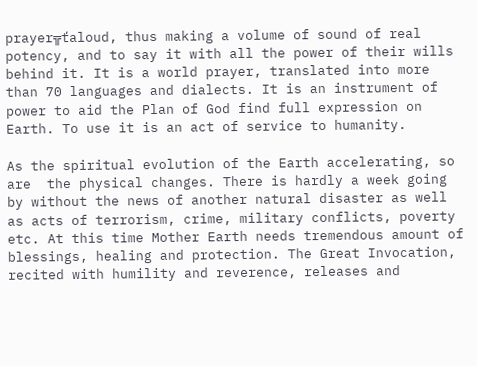prayer╦ťaloud, thus making a volume of sound of real potency, and to say it with all the power of their wills behind it. It is a world prayer, translated into more than 70 languages and dialects. It is an instrument of power to aid the Plan of God find full expression on Earth. To use it is an act of service to humanity.

As the spiritual evolution of the Earth accelerating, so are  the physical changes. There is hardly a week going by without the news of another natural disaster as well as acts of terrorism, crime, military conflicts, poverty etc. At this time Mother Earth needs tremendous amount of blessings, healing and protection. The Great Invocation, recited with humility and reverence, releases and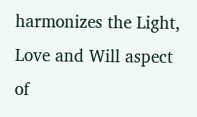harmonizes the Light, Love and Will aspect of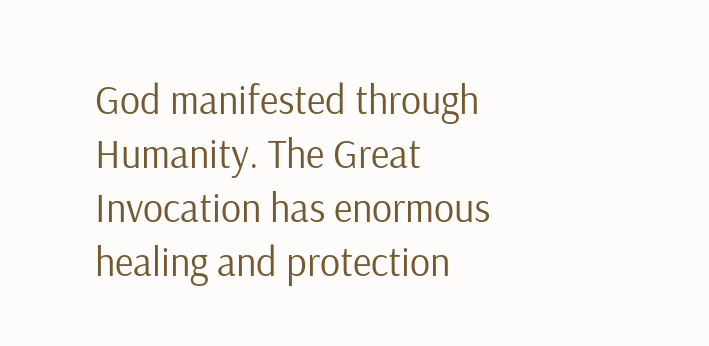God manifested through Humanity. The Great Invocation has enormous healing and protection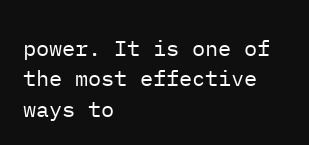power. It is one of the most effective ways to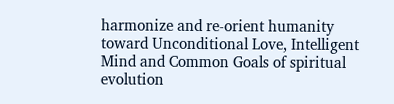harmonize and re-orient humanity toward Unconditional Love, Intelligent Mind and Common Goals of spiritual evolution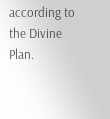according to the Divine Plan.